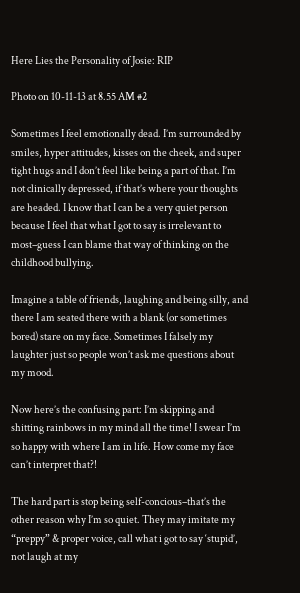Here Lies the Personality of Josie: RIP

Photo on 10-11-13 at 8.55 AM #2

Sometimes I feel emotionally dead. I’m surrounded by smiles, hyper attitudes, kisses on the cheek, and super tight hugs and I don’t feel like being a part of that. I’m not clinically depressed, if that’s where your thoughts are headed. I know that I can be a very quiet person because I feel that what I got to say is irrelevant to most–guess I can blame that way of thinking on the childhood bullying.

Imagine a table of friends, laughing and being silly, and there I am seated there with a blank (or sometimes bored) stare on my face. Sometimes I falsely my laughter just so people won’t ask me questions about my mood.

Now here’s the confusing part: I’m skipping and shitting rainbows in my mind all the time! I swear I’m so happy with where I am in life. How come my face can’t interpret that?!

The hard part is stop being self-concious–that’s the other reason why I’m so quiet. They may imitate my “preppy” & proper voice, call what i got to say ‘stupid’, not laugh at my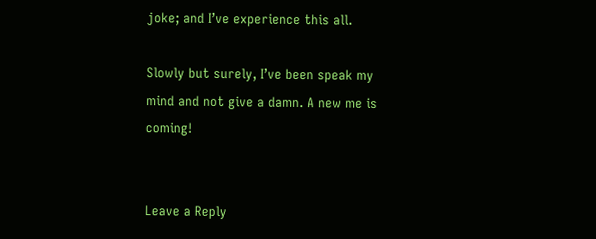joke; and I’ve experience this all.

Slowly but surely, I’ve been speak my mind and not give a damn. A new me is coming!


Leave a Reply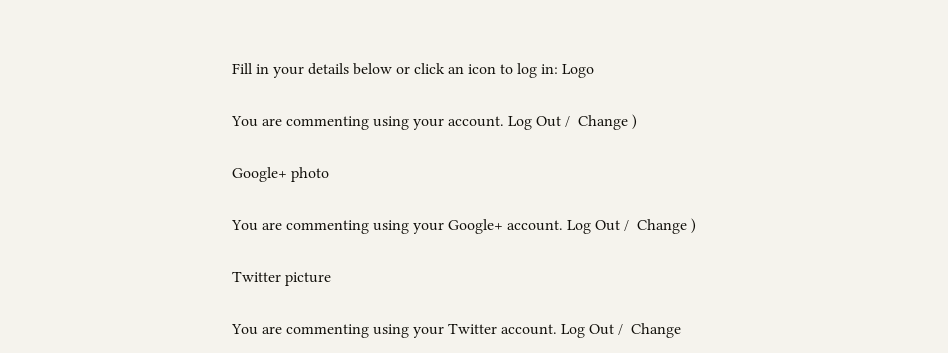Fill in your details below or click an icon to log in: Logo

You are commenting using your account. Log Out /  Change )

Google+ photo

You are commenting using your Google+ account. Log Out /  Change )

Twitter picture

You are commenting using your Twitter account. Log Out /  Change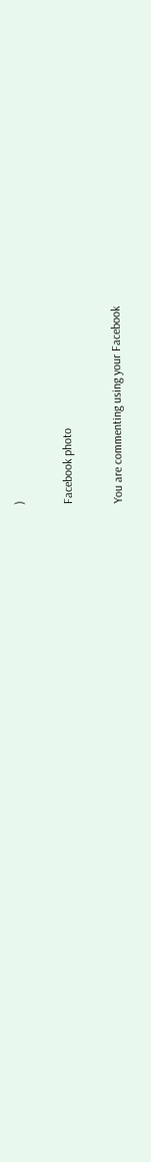)

Facebook photo

You are commenting using your Facebook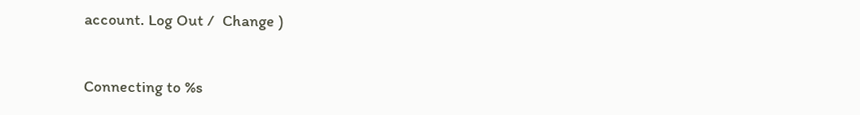account. Log Out /  Change )


Connecting to %s